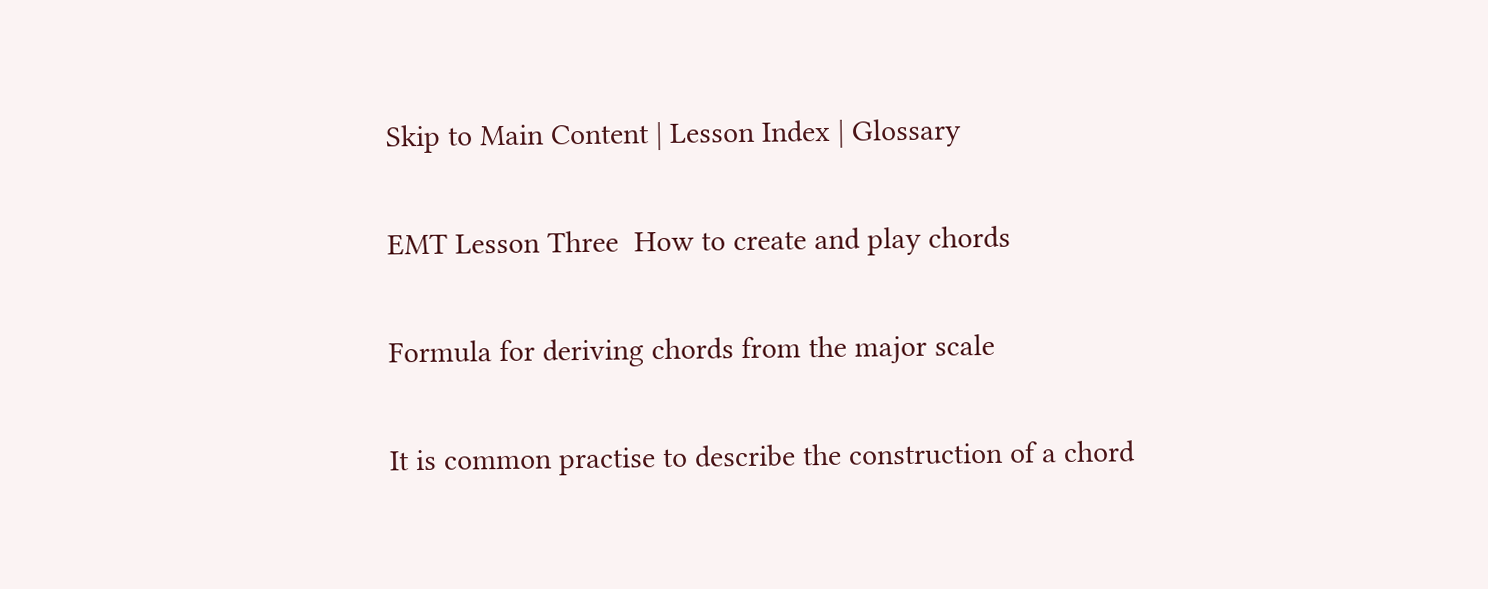Skip to Main Content | Lesson Index | Glossary

EMT Lesson Three  How to create and play chords

Formula for deriving chords from the major scale

It is common practise to describe the construction of a chord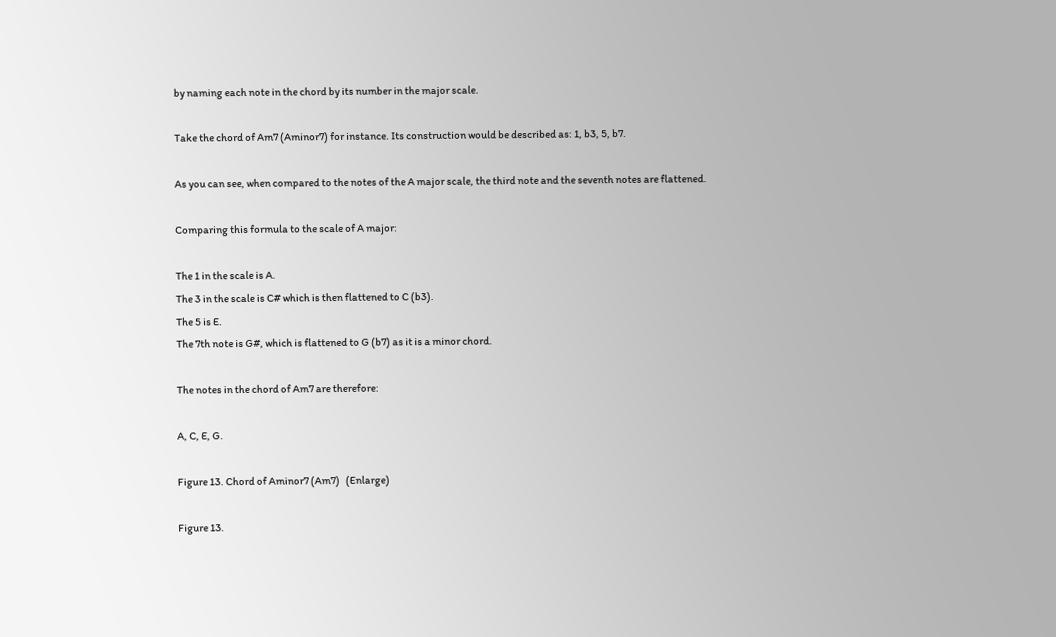by naming each note in the chord by its number in the major scale.

Take the chord of Am7 (Aminor7) for instance. Its construction would be described as: 1, b3, 5, b7.

As you can see, when compared to the notes of the A major scale, the third note and the seventh notes are flattened.

Comparing this formula to the scale of A major:

The 1 in the scale is A.
The 3 in the scale is C# which is then flattened to C (b3).
The 5 is E.
The 7th note is G#, which is flattened to G (b7) as it is a minor chord.

The notes in the chord of Am7 are therefore:

A, C, E, G.

Figure 13. Chord of Aminor7 (Am7)   (Enlarge)

Figure 13.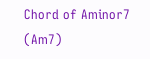Chord of Aminor7 (Am7)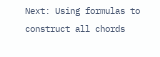Next: Using formulas to construct all chords